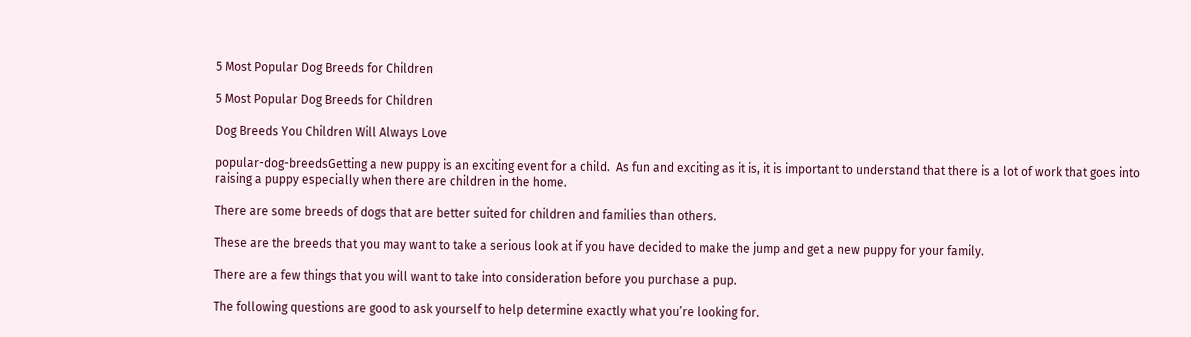5 Most Popular Dog Breeds for Children

5 Most Popular Dog Breeds for Children

Dog Breeds You Children Will Always Love

popular-dog-breedsGetting a new puppy is an exciting event for a child.  As fun and exciting as it is, it is important to understand that there is a lot of work that goes into raising a puppy especially when there are children in the home.

There are some breeds of dogs that are better suited for children and families than others.

These are the breeds that you may want to take a serious look at if you have decided to make the jump and get a new puppy for your family.

There are a few things that you will want to take into consideration before you purchase a pup.

The following questions are good to ask yourself to help determine exactly what you’re looking for.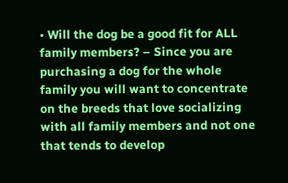• Will the dog be a good fit for ALL family members? – Since you are purchasing a dog for the whole family you will want to concentrate on the breeds that love socializing with all family members and not one that tends to develop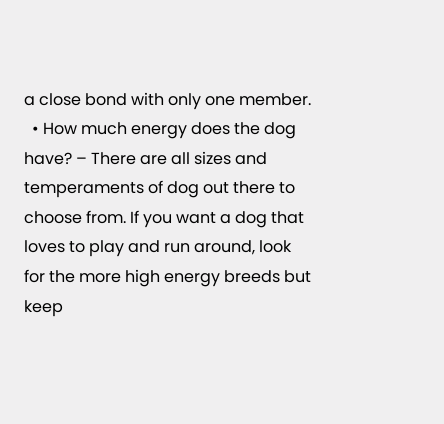a close bond with only one member.
  • How much energy does the dog have? – There are all sizes and temperaments of dog out there to choose from. If you want a dog that loves to play and run around, look for the more high energy breeds but keep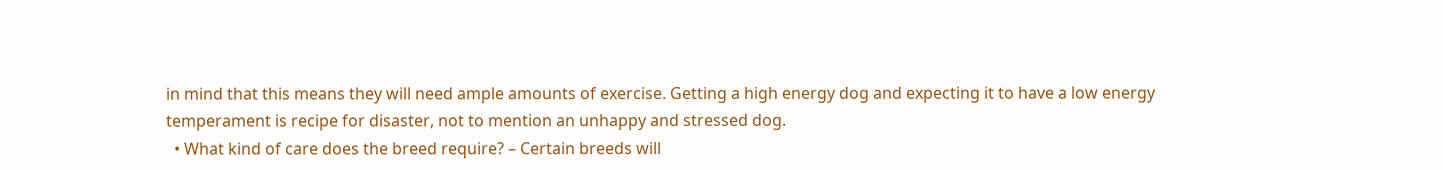in mind that this means they will need ample amounts of exercise. Getting a high energy dog and expecting it to have a low energy temperament is recipe for disaster, not to mention an unhappy and stressed dog.
  • What kind of care does the breed require? – Certain breeds will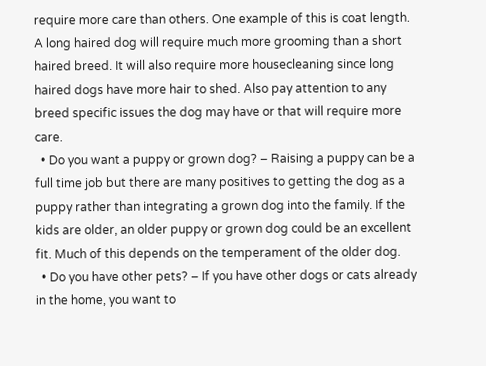require more care than others. One example of this is coat length. A long haired dog will require much more grooming than a short haired breed. It will also require more housecleaning since long haired dogs have more hair to shed. Also pay attention to any breed specific issues the dog may have or that will require more care.
  • Do you want a puppy or grown dog? – Raising a puppy can be a full time job but there are many positives to getting the dog as a puppy rather than integrating a grown dog into the family. If the kids are older, an older puppy or grown dog could be an excellent fit. Much of this depends on the temperament of the older dog.
  • Do you have other pets? – If you have other dogs or cats already in the home, you want to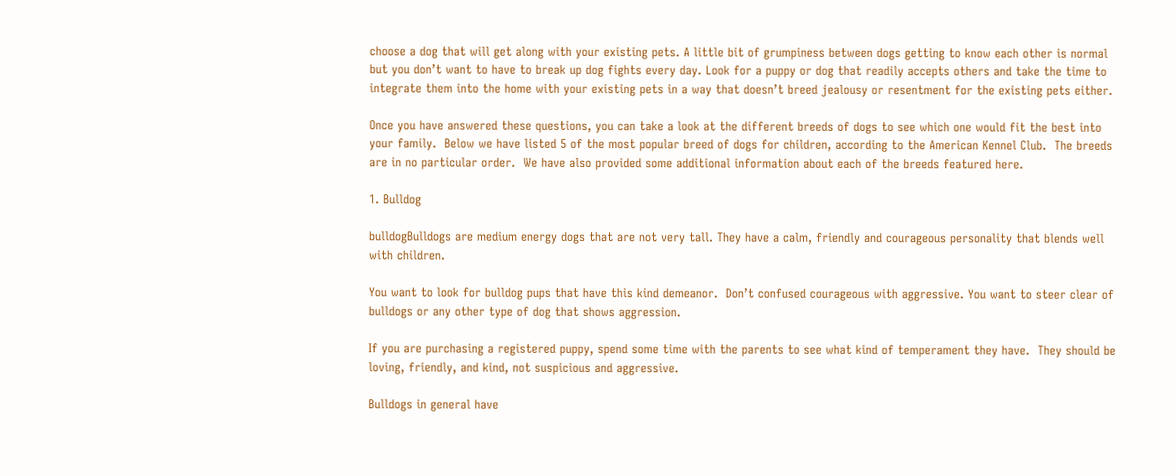choose a dog that will get along with your existing pets. A little bit of grumpiness between dogs getting to know each other is normal but you don’t want to have to break up dog fights every day. Look for a puppy or dog that readily accepts others and take the time to integrate them into the home with your existing pets in a way that doesn’t breed jealousy or resentment for the existing pets either.

Once you have answered these questions, you can take a look at the different breeds of dogs to see which one would fit the best into your family.  Below we have listed 5 of the most popular breed of dogs for children, according to the American Kennel Club.  The breeds are in no particular order.  We have also provided some additional information about each of the breeds featured here.

1. Bulldog

bulldogBulldogs are medium energy dogs that are not very tall. They have a calm, friendly and courageous personality that blends well with children.

You want to look for bulldog pups that have this kind demeanor.  Don’t confused courageous with aggressive. You want to steer clear of bulldogs or any other type of dog that shows aggression.

If you are purchasing a registered puppy, spend some time with the parents to see what kind of temperament they have.  They should be loving, friendly, and kind, not suspicious and aggressive.

Bulldogs in general have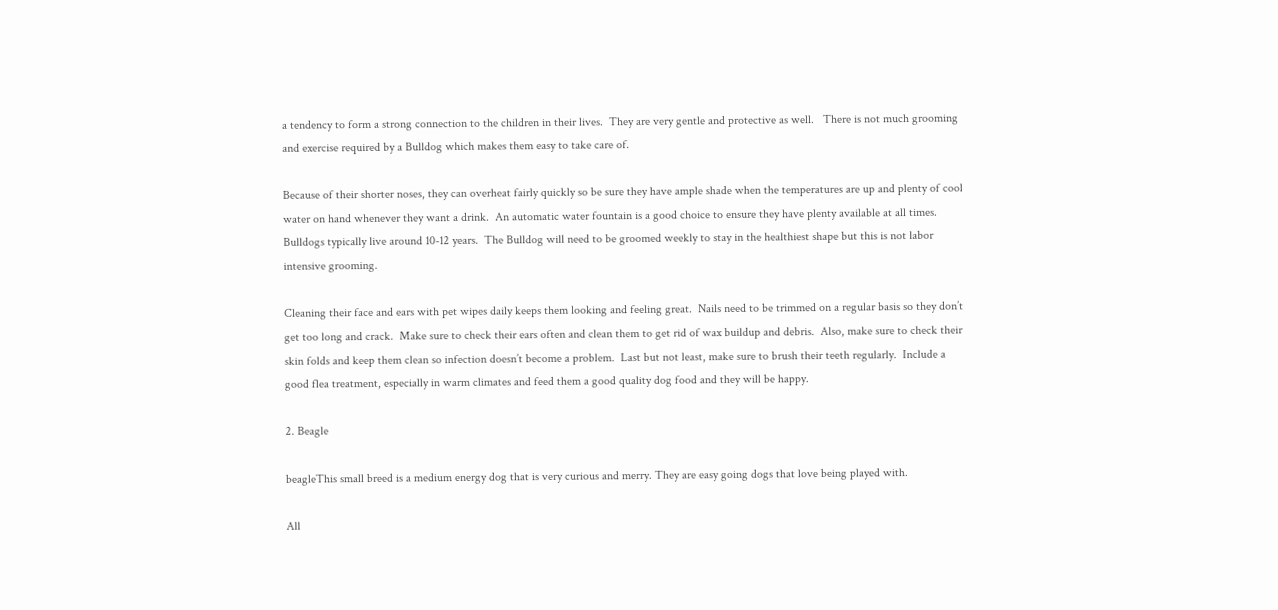a tendency to form a strong connection to the children in their lives.  They are very gentle and protective as well.   There is not much grooming and exercise required by a Bulldog which makes them easy to take care of.

Because of their shorter noses, they can overheat fairly quickly so be sure they have ample shade when the temperatures are up and plenty of cool water on hand whenever they want a drink.  An automatic water fountain is a good choice to ensure they have plenty available at all times. Bulldogs typically live around 10-12 years.  The Bulldog will need to be groomed weekly to stay in the healthiest shape but this is not labor intensive grooming.

Cleaning their face and ears with pet wipes daily keeps them looking and feeling great.  Nails need to be trimmed on a regular basis so they don’t get too long and crack.  Make sure to check their ears often and clean them to get rid of wax buildup and debris.  Also, make sure to check their skin folds and keep them clean so infection doesn’t become a problem.  Last but not least, make sure to brush their teeth regularly.  Include a good flea treatment, especially in warm climates and feed them a good quality dog food and they will be happy.

2. Beagle

beagleThis small breed is a medium energy dog that is very curious and merry. They are easy going dogs that love being played with.

All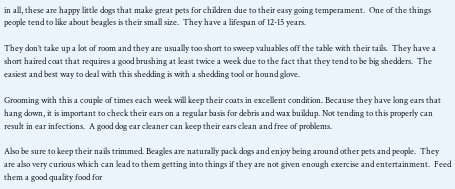in all, these are happy little dogs that make great pets for children due to their easy going temperament.  One of the things people tend to like about beagles is their small size.  They have a lifespan of 12-15 years.

They don’t take up a lot of room and they are usually too short to sweep valuables off the table with their tails.  They have a short haired coat that requires a good brushing at least twice a week due to the fact that they tend to be big shedders.  The easiest and best way to deal with this shedding is with a shedding tool or hound glove.

Grooming with this a couple of times each week will keep their coats in excellent condition. Because they have long ears that hang down, it is important to check their ears on a regular basis for debris and wax buildup. Not tending to this properly can result in ear infections.  A good dog ear cleaner can keep their ears clean and free of problems.

Also be sure to keep their nails trimmed. Beagles are naturally pack dogs and enjoy being around other pets and people.  They are also very curious which can lead to them getting into things if they are not given enough exercise and entertainment.  Feed them a good quality food for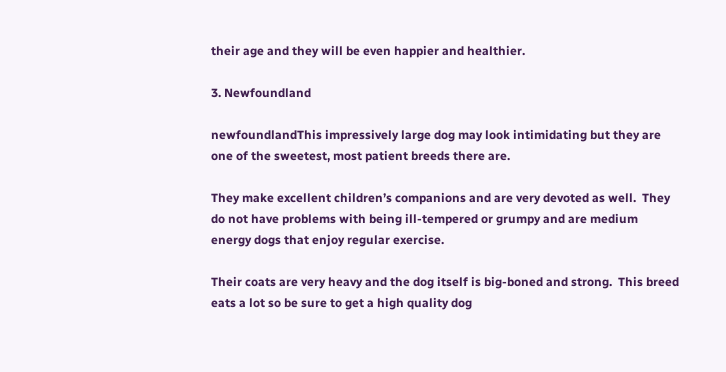their age and they will be even happier and healthier.

3. Newfoundland

newfoundlandThis impressively large dog may look intimidating but they are one of the sweetest, most patient breeds there are.

They make excellent children’s companions and are very devoted as well.  They do not have problems with being ill-tempered or grumpy and are medium energy dogs that enjoy regular exercise.

Their coats are very heavy and the dog itself is big-boned and strong.  This breed eats a lot so be sure to get a high quality dog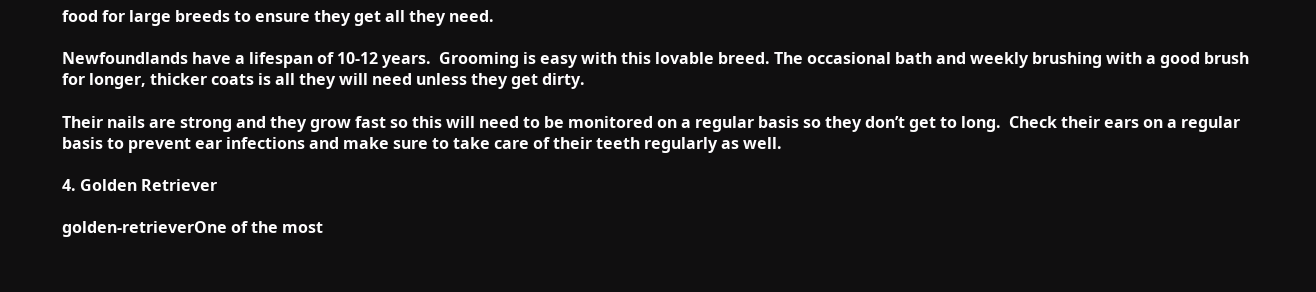food for large breeds to ensure they get all they need.

Newfoundlands have a lifespan of 10-12 years.  Grooming is easy with this lovable breed. The occasional bath and weekly brushing with a good brush for longer, thicker coats is all they will need unless they get dirty.

Their nails are strong and they grow fast so this will need to be monitored on a regular basis so they don’t get to long.  Check their ears on a regular basis to prevent ear infections and make sure to take care of their teeth regularly as well.

4. Golden Retriever

golden-retrieverOne of the most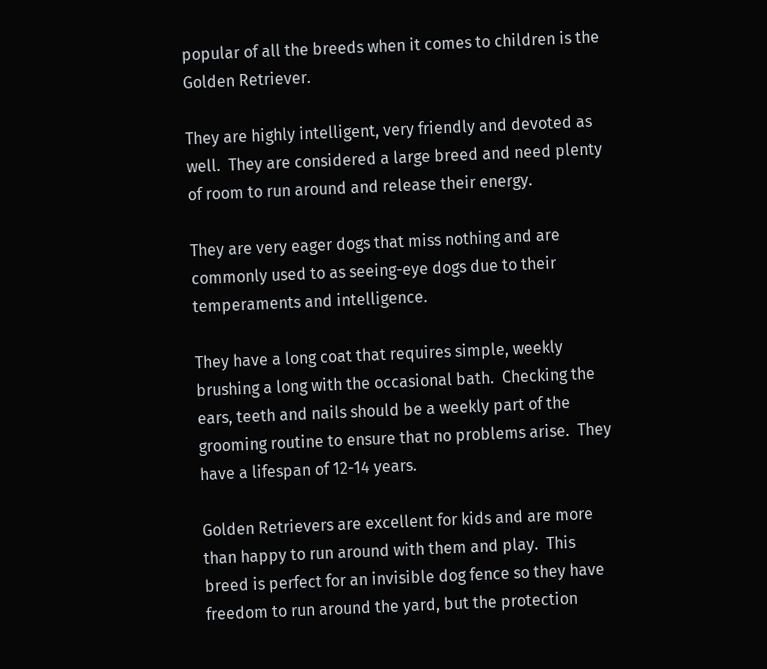popular of all the breeds when it comes to children is the Golden Retriever.

They are highly intelligent, very friendly and devoted as well.  They are considered a large breed and need plenty of room to run around and release their energy.

They are very eager dogs that miss nothing and are commonly used to as seeing-eye dogs due to their temperaments and intelligence.

They have a long coat that requires simple, weekly brushing a long with the occasional bath.  Checking the ears, teeth and nails should be a weekly part of the grooming routine to ensure that no problems arise.  They have a lifespan of 12-14 years.

Golden Retrievers are excellent for kids and are more than happy to run around with them and play.  This breed is perfect for an invisible dog fence so they have freedom to run around the yard, but the protection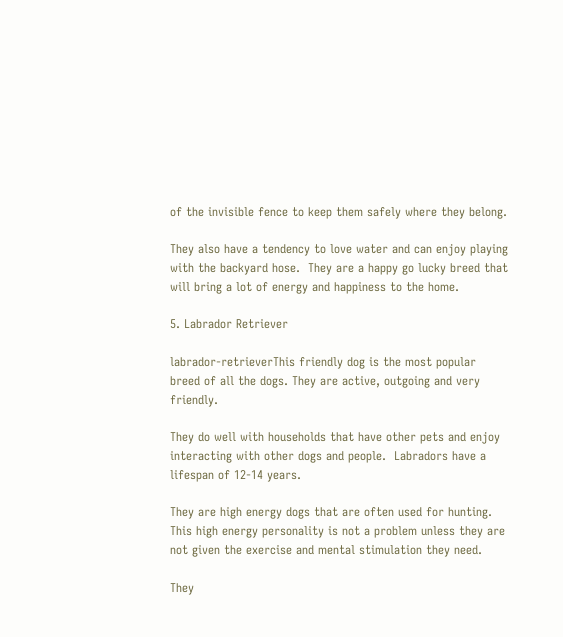of the invisible fence to keep them safely where they belong.

They also have a tendency to love water and can enjoy playing with the backyard hose.  They are a happy go lucky breed that will bring a lot of energy and happiness to the home.

5. Labrador Retriever

labrador-retrieverThis friendly dog is the most popular breed of all the dogs. They are active, outgoing and very friendly.

They do well with households that have other pets and enjoy interacting with other dogs and people.  Labradors have a lifespan of 12-14 years.

They are high energy dogs that are often used for hunting. This high energy personality is not a problem unless they are not given the exercise and mental stimulation they need.

They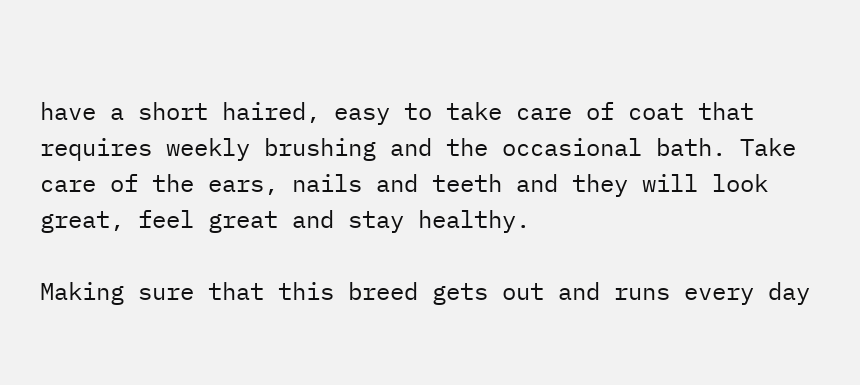have a short haired, easy to take care of coat that requires weekly brushing and the occasional bath. Take care of the ears, nails and teeth and they will look great, feel great and stay healthy.

Making sure that this breed gets out and runs every day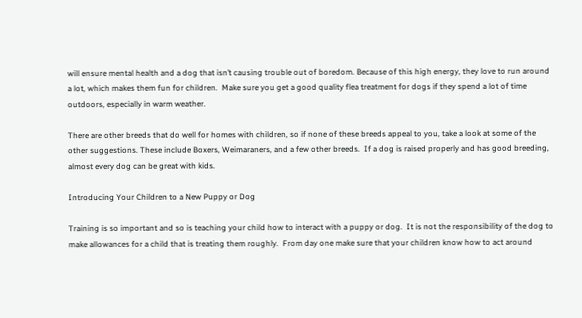will ensure mental health and a dog that isn’t causing trouble out of boredom. Because of this high energy, they love to run around a lot, which makes them fun for children.  Make sure you get a good quality flea treatment for dogs if they spend a lot of time outdoors, especially in warm weather.

There are other breeds that do well for homes with children, so if none of these breeds appeal to you, take a look at some of the other suggestions. These include Boxers, Weimaraners, and a few other breeds.  If a dog is raised properly and has good breeding, almost every dog can be great with kids.

Introducing Your Children to a New Puppy or Dog

Training is so important and so is teaching your child how to interact with a puppy or dog.  It is not the responsibility of the dog to make allowances for a child that is treating them roughly.  From day one make sure that your children know how to act around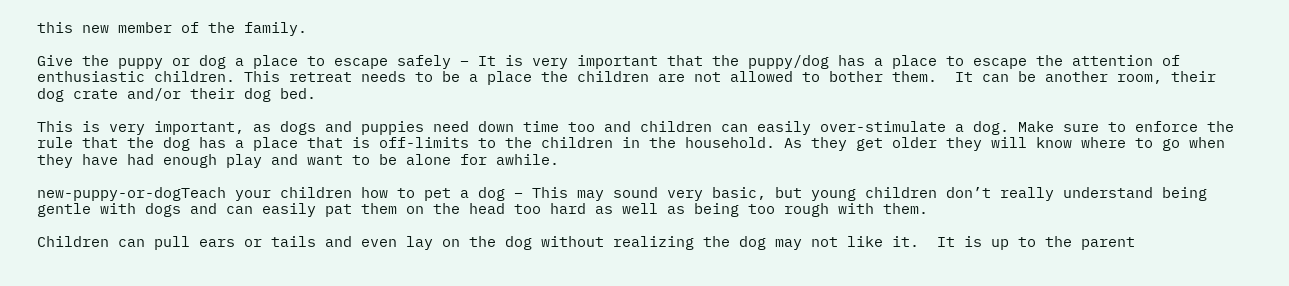this new member of the family.

Give the puppy or dog a place to escape safely – It is very important that the puppy/dog has a place to escape the attention of enthusiastic children. This retreat needs to be a place the children are not allowed to bother them.  It can be another room, their dog crate and/or their dog bed.

This is very important, as dogs and puppies need down time too and children can easily over-stimulate a dog. Make sure to enforce the rule that the dog has a place that is off-limits to the children in the household. As they get older they will know where to go when they have had enough play and want to be alone for awhile.

new-puppy-or-dogTeach your children how to pet a dog – This may sound very basic, but young children don’t really understand being gentle with dogs and can easily pat them on the head too hard as well as being too rough with them.

Children can pull ears or tails and even lay on the dog without realizing the dog may not like it.  It is up to the parent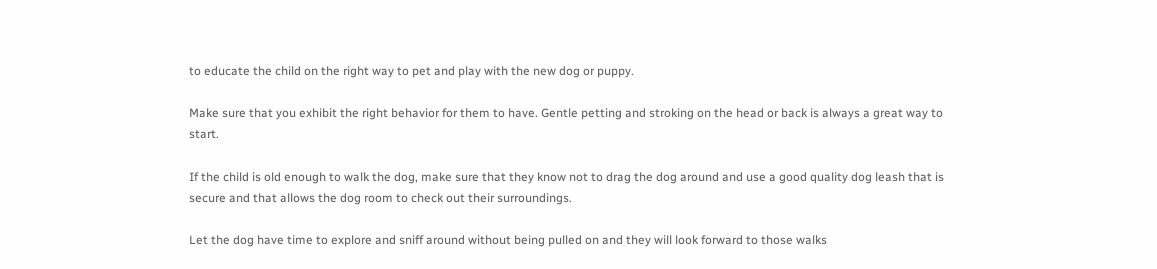to educate the child on the right way to pet and play with the new dog or puppy.

Make sure that you exhibit the right behavior for them to have. Gentle petting and stroking on the head or back is always a great way to start.

If the child is old enough to walk the dog, make sure that they know not to drag the dog around and use a good quality dog leash that is secure and that allows the dog room to check out their surroundings.

Let the dog have time to explore and sniff around without being pulled on and they will look forward to those walks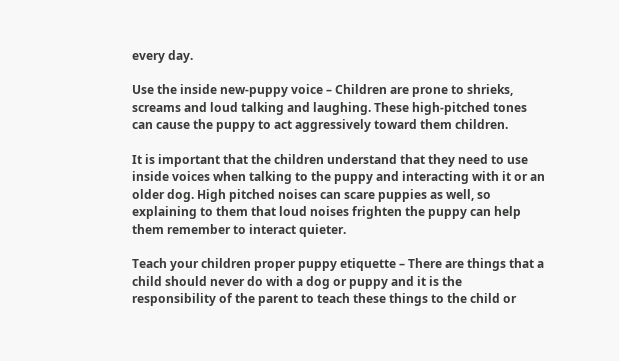every day.

Use the inside new-puppy voice – Children are prone to shrieks, screams and loud talking and laughing. These high-pitched tones can cause the puppy to act aggressively toward them children.

It is important that the children understand that they need to use inside voices when talking to the puppy and interacting with it or an older dog. High pitched noises can scare puppies as well, so explaining to them that loud noises frighten the puppy can help them remember to interact quieter.

Teach your children proper puppy etiquette – There are things that a child should never do with a dog or puppy and it is the responsibility of the parent to teach these things to the child or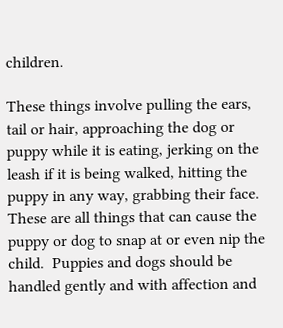children.

These things involve pulling the ears, tail or hair, approaching the dog or puppy while it is eating, jerking on the leash if it is being walked, hitting the puppy in any way, grabbing their face.  These are all things that can cause the puppy or dog to snap at or even nip the child.  Puppies and dogs should be handled gently and with affection and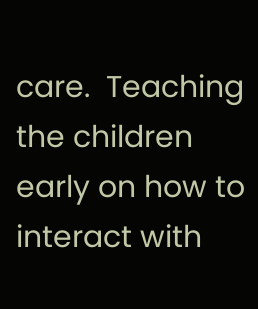care.  Teaching the children early on how to interact with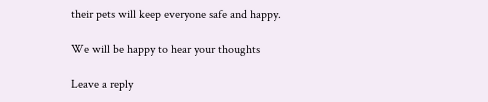their pets will keep everyone safe and happy.

We will be happy to hear your thoughts

Leave a reply